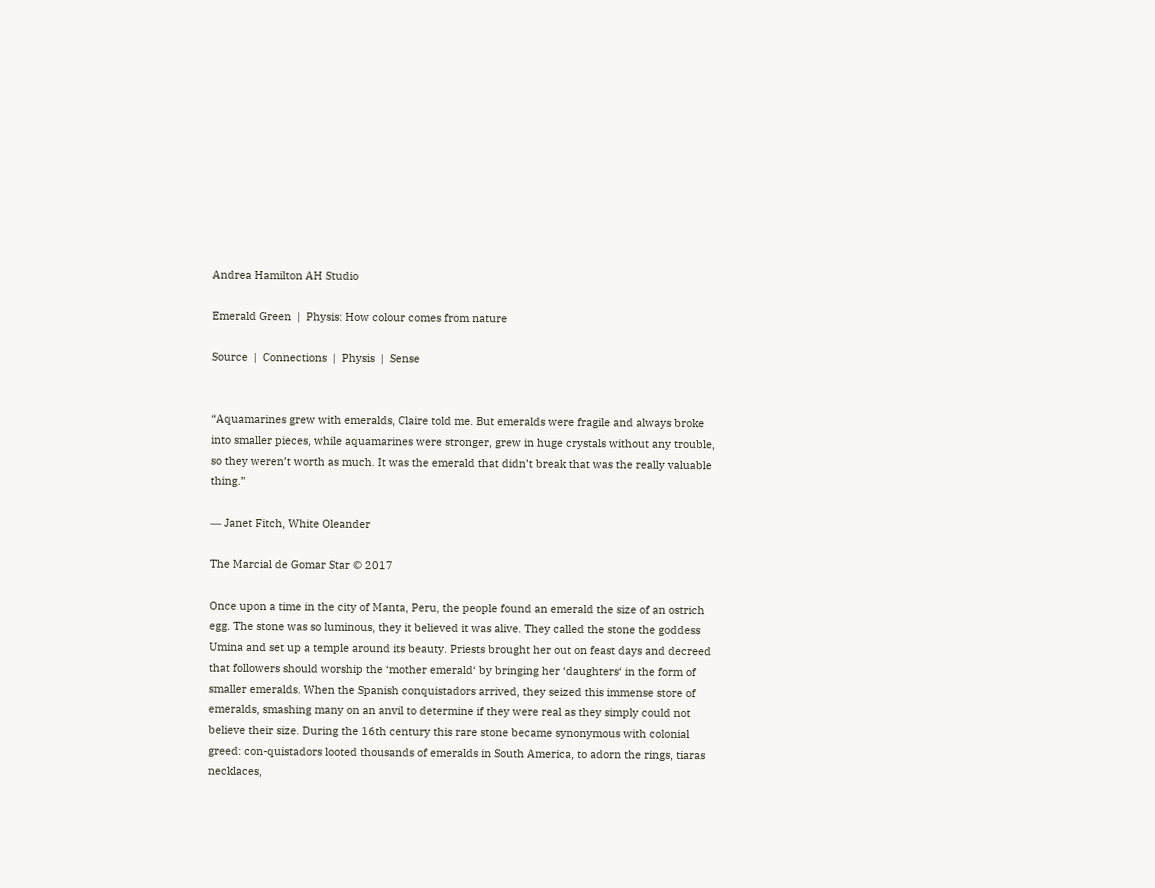Andrea Hamilton AH Studio

Emerald Green  |  Physis: How colour comes from nature

Source  |  Connections  |  Physis  |  Sense


“Aquamarines grew with emeralds, Claire told me. But emeralds were fragile and always broke into smaller pieces, while aquamarines were stronger, grew in huge crystals without any trouble, so they weren’t worth as much. It was the emerald that didn’t break that was the really valuable thing.”

― Janet Fitch, White Oleander

The Marcial de Gomar Star © 2017

Once upon a time in the city of Manta, Peru, the people found an emerald the size of an ostrich egg. The stone was so luminous, they it believed it was alive. They called the stone the goddess Umina and set up a temple around its beauty. Priests brought her out on feast days and decreed that followers should worship the ‘mother emerald‘ by bringing her ‘daughters‘ in the form of smaller emeralds. When the Spanish conquistadors arrived, they seized this immense store of emeralds, smashing many on an anvil to determine if they were real as they simply could not believe their size. During the 16th century this rare stone became synonymous with colonial greed: con-quistadors looted thousands of emeralds in South America, to adorn the rings, tiaras necklaces,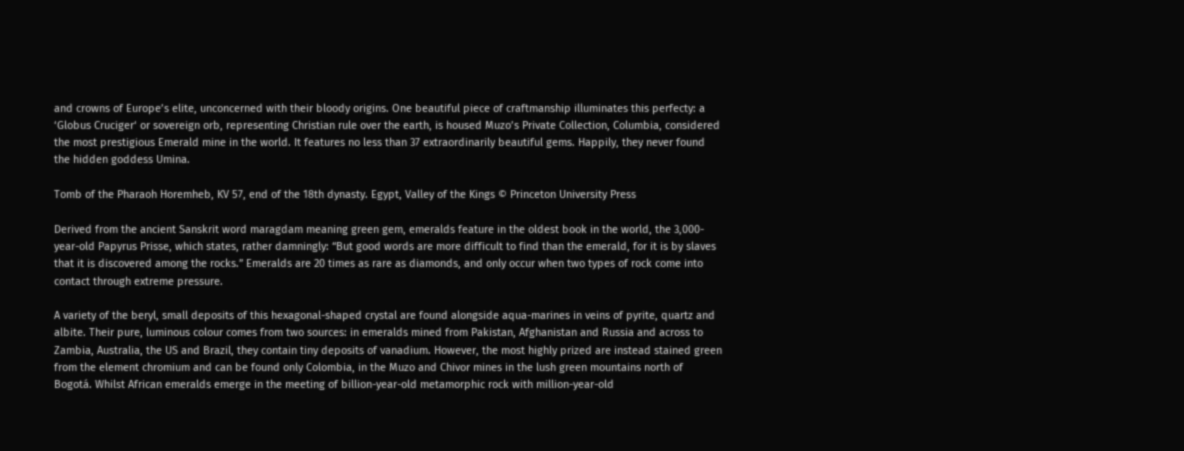and crowns of Europe’s elite, unconcerned with their bloody origins. One beautiful piece of craftmanship illuminates this perfecty: a ‘Globus Cruciger‘ or sovereign orb, representing Christian rule over the earth, is housed Muzo’s Private Collection, Columbia, considered the most prestigious Emerald mine in the world. It features no less than 37 extraordinarily beautiful gems. Happily, they never found the hidden goddess Umina.

Tomb of the Pharaoh Horemheb, KV 57, end of the 18th dynasty. Egypt, Valley of the Kings © Princeton University Press

Derived from the ancient Sanskrit word maragdam meaning green gem, emeralds feature in the oldest book in the world, the 3,000-year-old Papyrus Prisse, which states, rather damningly: “But good words are more difficult to find than the emerald, for it is by slaves that it is discovered among the rocks.” Emeralds are 20 times as rare as diamonds, and only occur when two types of rock come into contact through extreme pressure.

A variety of the beryl, small deposits of this hexagonal-shaped crystal are found alongside aqua-marines in veins of pyrite, quartz and albite. Their pure, luminous colour comes from two sources: in emeralds mined from Pakistan, Afghanistan and Russia and across to Zambia, Australia, the US and Brazil, they contain tiny deposits of vanadium. However, the most highly prized are instead stained green from the element chromium and can be found only Colombia, in the Muzo and Chivor mines in the lush green mountains north of Bogotá. Whilst African emeralds emerge in the meeting of billion-year-old metamorphic rock with million-year-old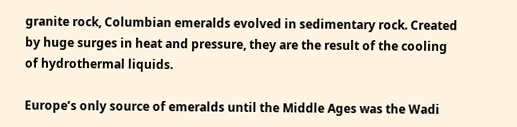granite rock, Columbian emeralds evolved in sedimentary rock. Created by huge surges in heat and pressure, they are the result of the cooling of hydrothermal liquids.

Europe’s only source of emeralds until the Middle Ages was the Wadi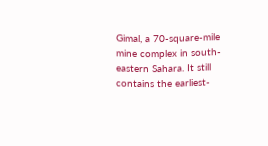Gimal, a 70-square-mile mine complex in south-eastern Sahara. It still contains the earliest-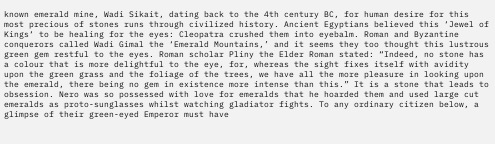known emerald mine, Wadi Sikait, dating back to the 4th century BC, for human desire for this most precious of stones runs through civilized history. Ancient Egyptians believed this ‘Jewel of Kings‘ to be healing for the eyes: Cleopatra crushed them into eyebalm. Roman and Byzantine conquerors called Wadi Gimal the ‘Emerald Mountains,’ and it seems they too thought this lustrous green gem restful to the eyes. Roman scholar Pliny the Elder Roman stated: “Indeed, no stone has a colour that is more delightful to the eye, for, whereas the sight fixes itself with avidity upon the green grass and the foliage of the trees, we have all the more pleasure in looking upon the emerald, there being no gem in existence more intense than this.” It is a stone that leads to obsession. Nero was so possessed with love for emeralds that he hoarded them and used large cut emeralds as proto-sunglasses whilst watching gladiator fights. To any ordinary citizen below, a glimpse of their green-eyed Emperor must have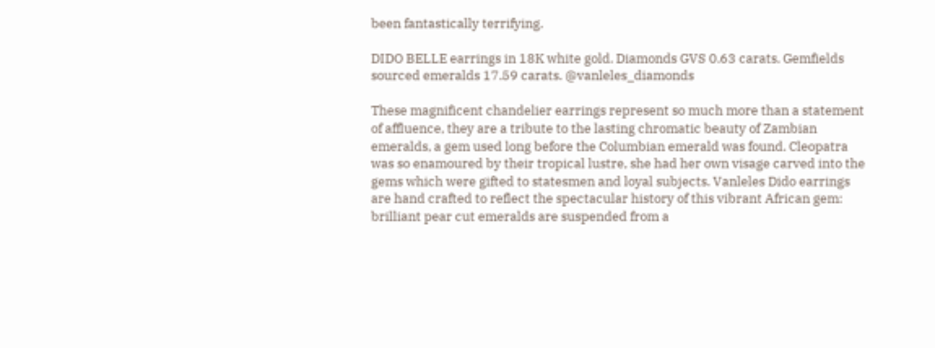been fantastically terrifying.

DIDO BELLE earrings in 18K white gold. Diamonds GVS 0.63 carats. Gemfields sourced emeralds 17.59 carats. @vanleles_diamonds

These magnificent chandelier earrings represent so much more than a statement of affluence, they are a tribute to the lasting chromatic beauty of Zambian emeralds, a gem used long before the Columbian emerald was found. Cleopatra was so enamoured by their tropical lustre, she had her own visage carved into the gems which were gifted to statesmen and loyal subjects. Vanleles Dido earrings are hand crafted to reflect the spectacular history of this vibrant African gem: brilliant pear cut emeralds are suspended from a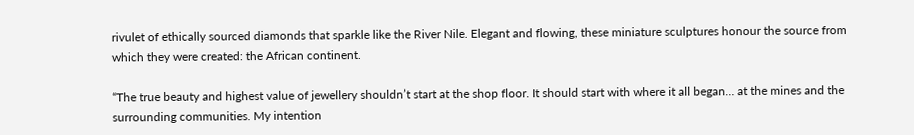rivulet of ethically sourced diamonds that sparkle like the River Nile. Elegant and flowing, these miniature sculptures honour the source from which they were created: the African continent.

“The true beauty and highest value of jewellery shouldn’t start at the shop floor. It should start with where it all began… at the mines and the surrounding communities. My intention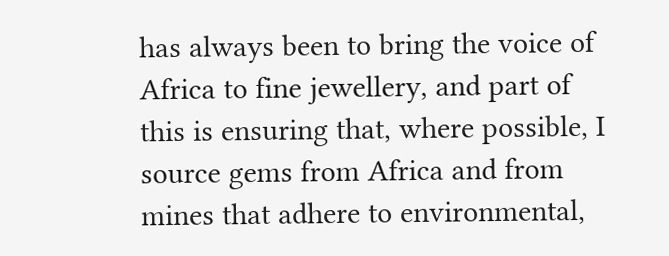has always been to bring the voice of Africa to fine jewellery, and part of this is ensuring that, where possible, I source gems from Africa and from mines that adhere to environmental,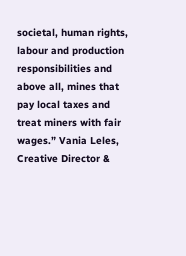societal, human rights, labour and production responsibilities and above all, mines that pay local taxes and treat miners with fair wages.” Vania Leles, Creative Director &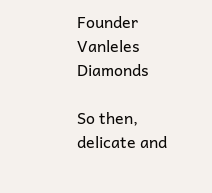Founder Vanleles Diamonds

So then, delicate and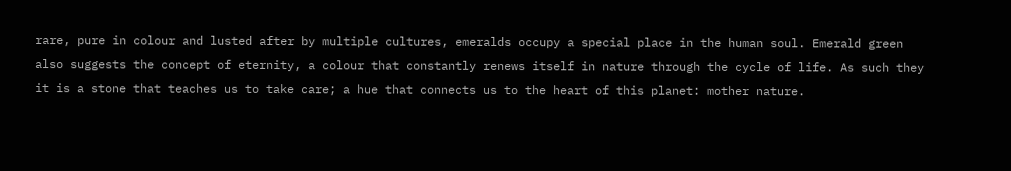rare, pure in colour and lusted after by multiple cultures, emeralds occupy a special place in the human soul. Emerald green also suggests the concept of eternity, a colour that constantly renews itself in nature through the cycle of life. As such they it is a stone that teaches us to take care; a hue that connects us to the heart of this planet: mother nature.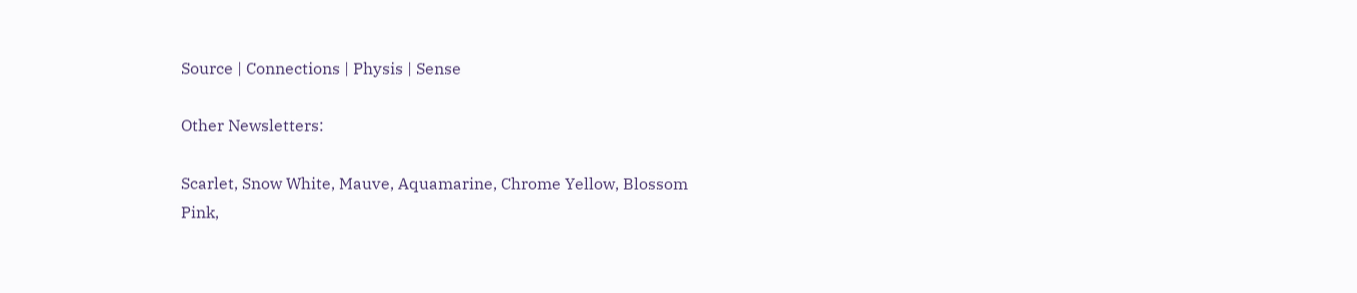Source | Connections | Physis | Sense

Other Newsletters:

Scarlet, Snow White, Mauve, Aquamarine, Chrome Yellow, Blossom Pink,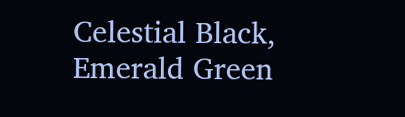Celestial Black, Emerald Green